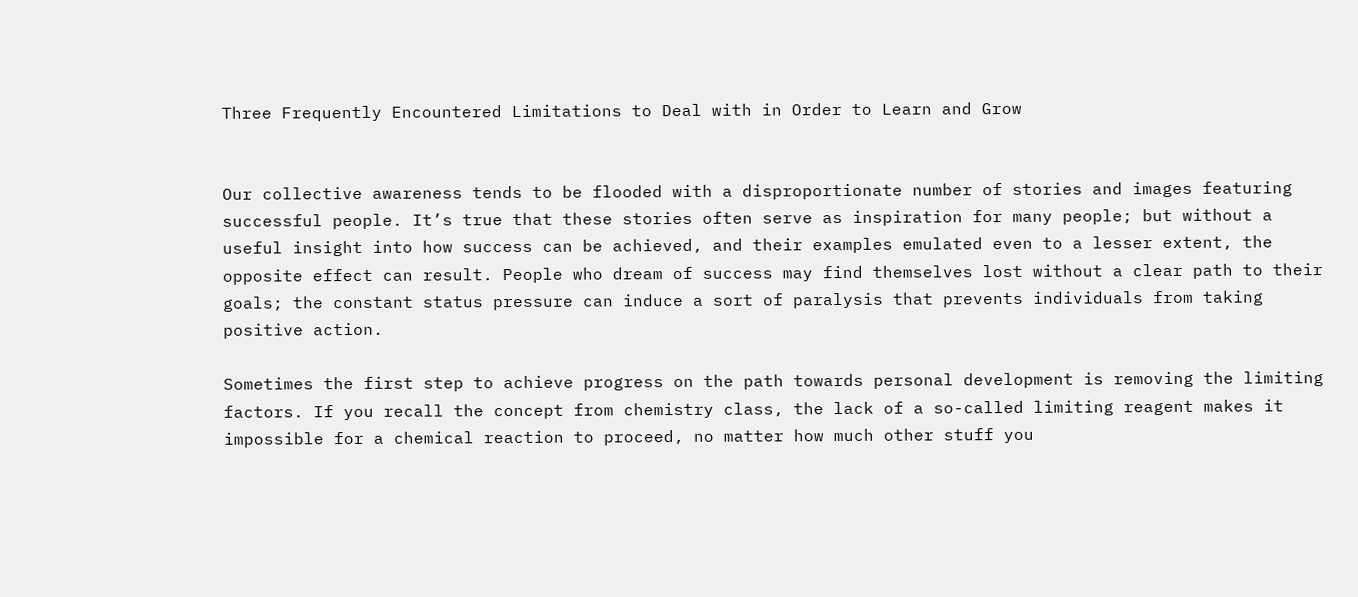Three Frequently Encountered Limitations to Deal with in Order to Learn and Grow


Our collective awareness tends to be flooded with a disproportionate number of stories and images featuring successful people. It’s true that these stories often serve as inspiration for many people; but without a useful insight into how success can be achieved, and their examples emulated even to a lesser extent, the opposite effect can result. People who dream of success may find themselves lost without a clear path to their goals; the constant status pressure can induce a sort of paralysis that prevents individuals from taking positive action.

Sometimes the first step to achieve progress on the path towards personal development is removing the limiting factors. If you recall the concept from chemistry class, the lack of a so-called limiting reagent makes it impossible for a chemical reaction to proceed, no matter how much other stuff you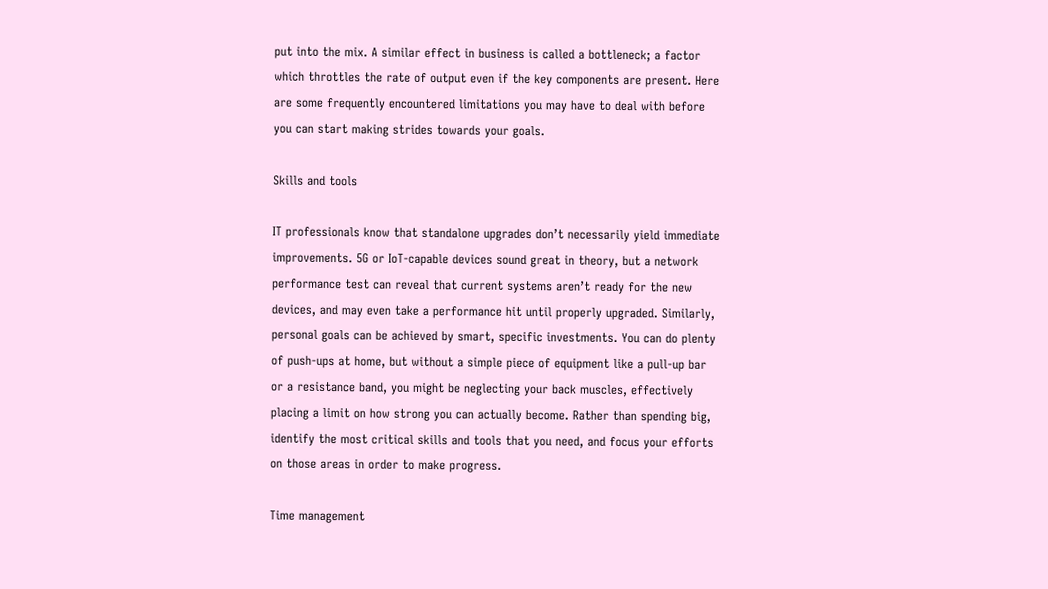put into the mix. A similar effect in business is called a bottleneck; a factor which throttles the rate of output even if the key components are present. Here are some frequently encountered limitations you may have to deal with before you can start making strides towards your goals.

Skills and tools

IT professionals know that standalone upgrades don’t necessarily yield immediate improvements. 5G or IoT-capable devices sound great in theory, but a network performance test can reveal that current systems aren’t ready for the new devices, and may even take a performance hit until properly upgraded. Similarly, personal goals can be achieved by smart, specific investments. You can do plenty of push-ups at home, but without a simple piece of equipment like a pull-up bar or a resistance band, you might be neglecting your back muscles, effectively placing a limit on how strong you can actually become. Rather than spending big, identify the most critical skills and tools that you need, and focus your efforts on those areas in order to make progress.

Time management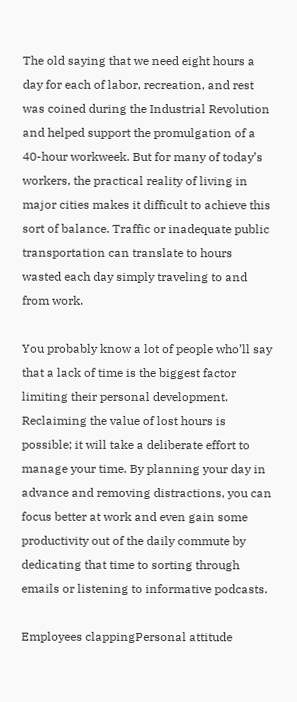The old saying that we need eight hours a day for each of labor, recreation, and rest was coined during the Industrial Revolution and helped support the promulgation of a 40-hour workweek. But for many of today’s workers, the practical reality of living in major cities makes it difficult to achieve this sort of balance. Traffic or inadequate public transportation can translate to hours wasted each day simply traveling to and from work.

You probably know a lot of people who’ll say that a lack of time is the biggest factor limiting their personal development. Reclaiming the value of lost hours is possible; it will take a deliberate effort to manage your time. By planning your day in advance and removing distractions, you can focus better at work and even gain some productivity out of the daily commute by dedicating that time to sorting through emails or listening to informative podcasts.

Employees clappingPersonal attitude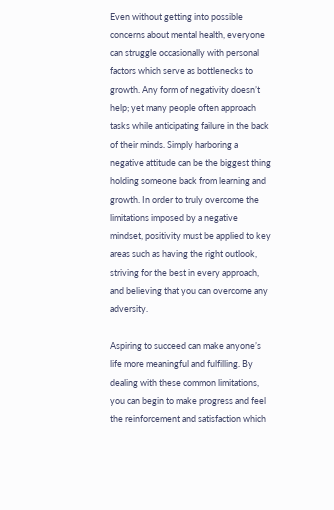Even without getting into possible concerns about mental health, everyone can struggle occasionally with personal factors which serve as bottlenecks to growth. Any form of negativity doesn’t help; yet many people often approach tasks while anticipating failure in the back of their minds. Simply harboring a negative attitude can be the biggest thing holding someone back from learning and growth. In order to truly overcome the limitations imposed by a negative mindset, positivity must be applied to key areas such as having the right outlook, striving for the best in every approach, and believing that you can overcome any adversity.

Aspiring to succeed can make anyone’s life more meaningful and fulfilling. By dealing with these common limitations, you can begin to make progress and feel the reinforcement and satisfaction which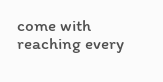come with reaching every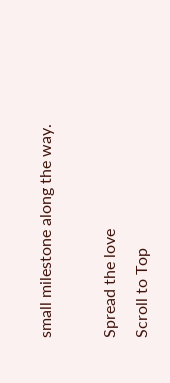small milestone along the way.

Spread the love
Scroll to Top